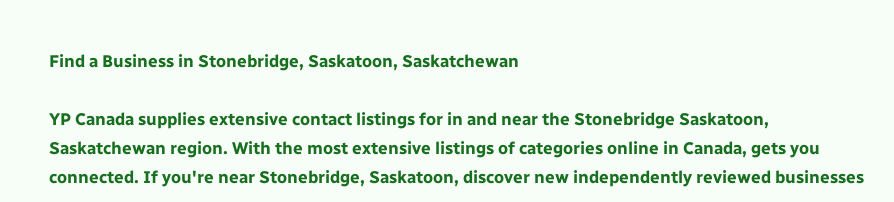Find a Business in Stonebridge, Saskatoon, Saskatchewan

YP Canada supplies extensive contact listings for in and near the Stonebridge Saskatoon, Saskatchewan region. With the most extensive listings of categories online in Canada, gets you connected. If you're near Stonebridge, Saskatoon, discover new independently reviewed businesses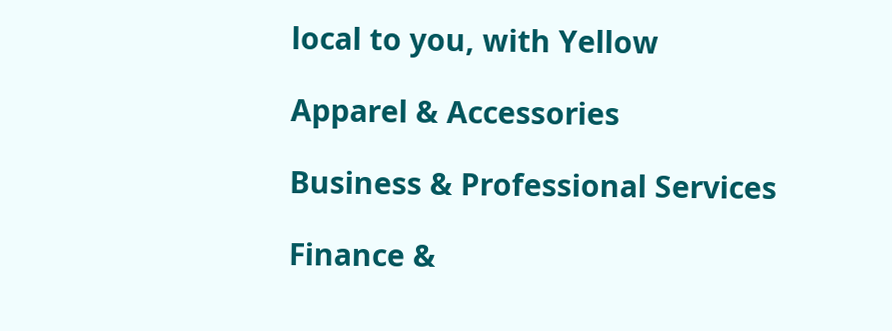local to you, with Yellow

Apparel & Accessories

Business & Professional Services

Finance &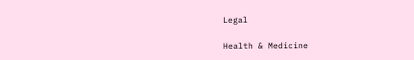Legal

Health & Medicine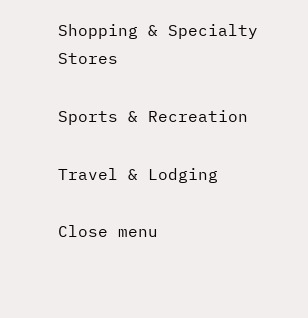Shopping & Specialty Stores

Sports & Recreation

Travel & Lodging

Close menu